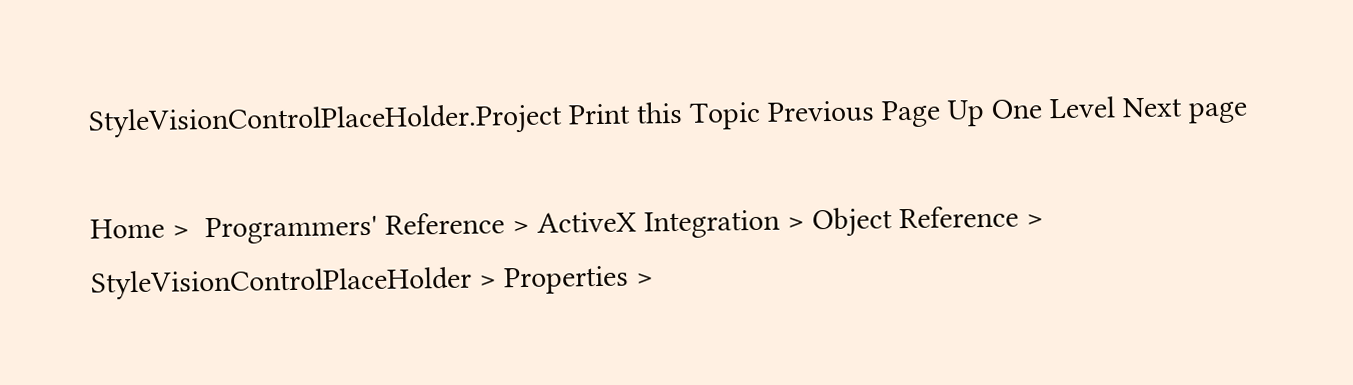StyleVisionControlPlaceHolder.Project Print this Topic Previous Page Up One Level Next page

Home >  Programmers' Reference > ActiveX Integration > Object Reference > StyleVisionControlPlaceHolder > Properties >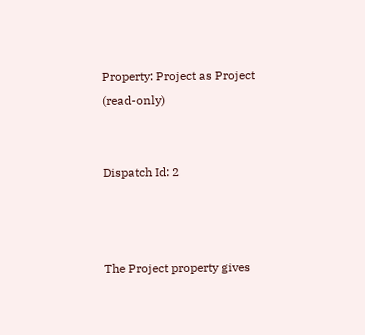Property: Project as Project (read-only)


Dispatch Id: 2



The Project property gives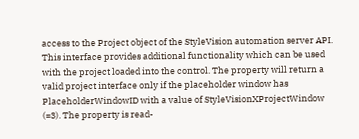access to the Project object of the StyleVision automation server API. This interface provides additional functionality which can be used with the project loaded into the control. The property will return a valid project interface only if the placeholder window has PlaceholderWindowID with a value of StyleVisionXProjectWindow (=3). The property is read-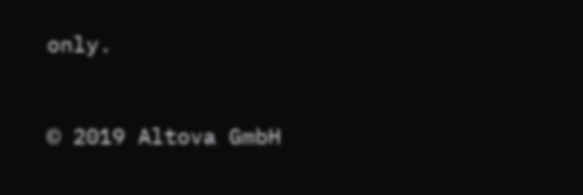only.


© 2019 Altova GmbH